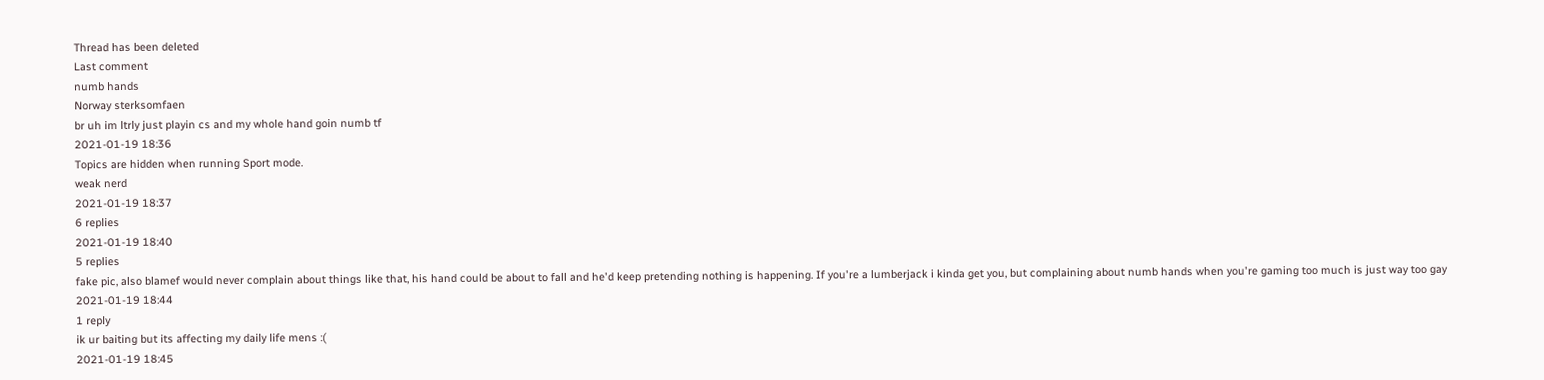Thread has been deleted
Last comment
numb hands
Norway sterksomfaen
br uh im ltrly just playin cs and my whole hand goin numb tf
2021-01-19 18:36
Topics are hidden when running Sport mode.
weak nerd
2021-01-19 18:37
6 replies
2021-01-19 18:40
5 replies
fake pic, also blamef would never complain about things like that, his hand could be about to fall and he'd keep pretending nothing is happening. If you're a lumberjack i kinda get you, but complaining about numb hands when you're gaming too much is just way too gay
2021-01-19 18:44
1 reply
ik ur baiting but its affecting my daily life mens :(
2021-01-19 18:45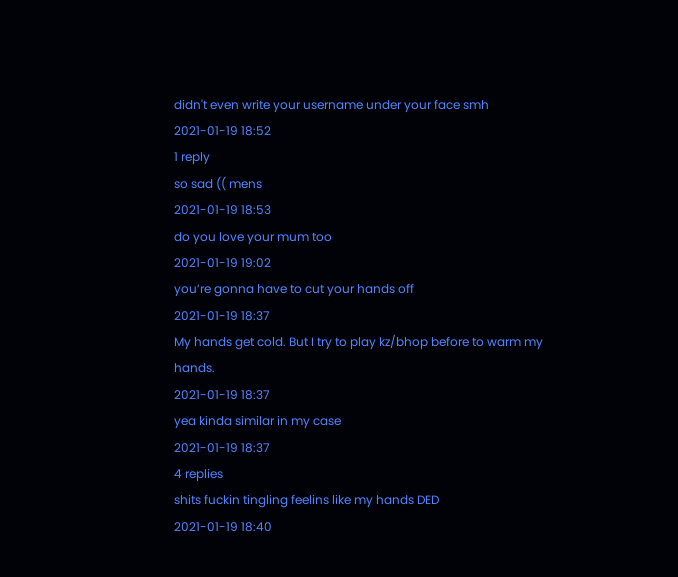didn't even write your username under your face smh
2021-01-19 18:52
1 reply
so sad (( mens
2021-01-19 18:53
do you love your mum too
2021-01-19 19:02
you’re gonna have to cut your hands off
2021-01-19 18:37
My hands get cold. But I try to play kz/bhop before to warm my hands.
2021-01-19 18:37
yea kinda similar in my case
2021-01-19 18:37
4 replies
shits fuckin tingling feelins like my hands DED
2021-01-19 18:40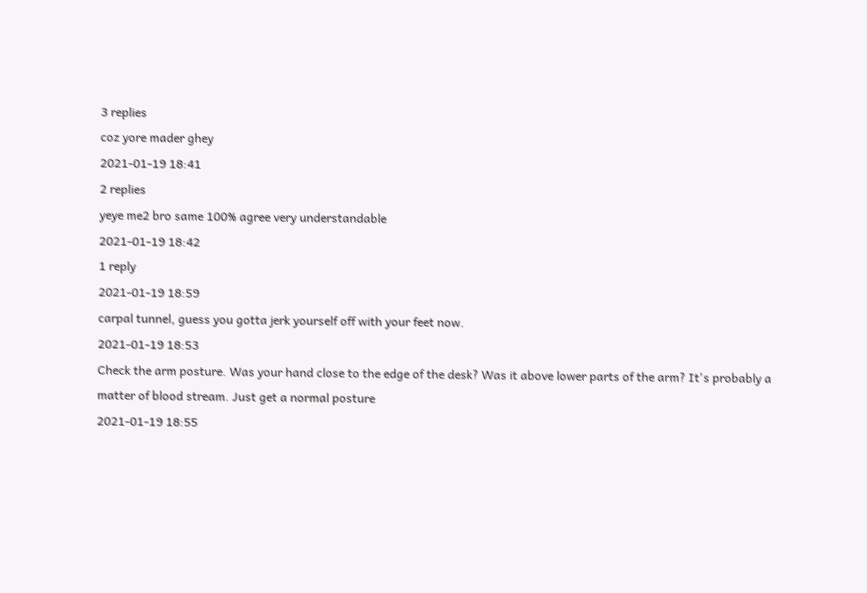3 replies
coz yore mader ghey
2021-01-19 18:41
2 replies
yeye me2 bro same 100% agree very understandable
2021-01-19 18:42
1 reply
2021-01-19 18:59
carpal tunnel, guess you gotta jerk yourself off with your feet now.
2021-01-19 18:53
Check the arm posture. Was your hand close to the edge of the desk? Was it above lower parts of the arm? It's probably a matter of blood stream. Just get a normal posture
2021-01-19 18:55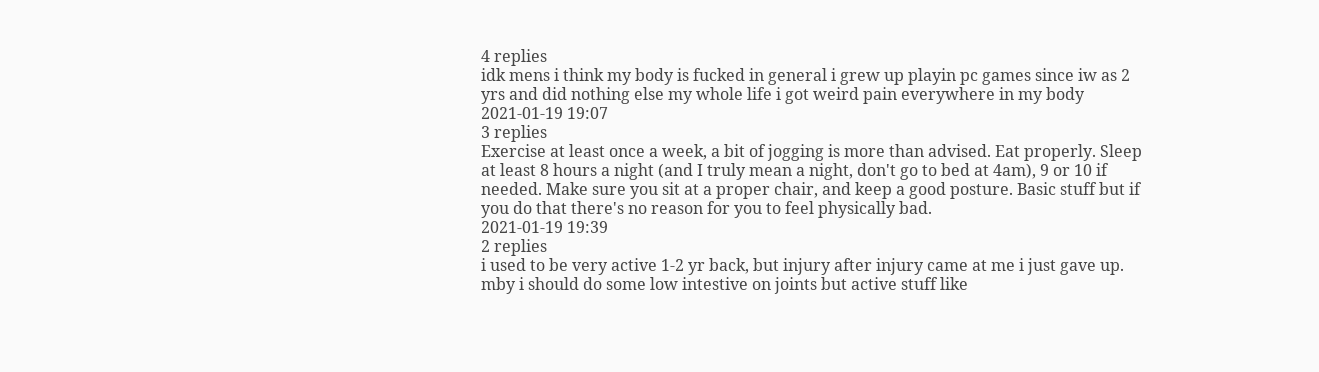4 replies
idk mens i think my body is fucked in general i grew up playin pc games since iw as 2 yrs and did nothing else my whole life i got weird pain everywhere in my body
2021-01-19 19:07
3 replies
Exercise at least once a week, a bit of jogging is more than advised. Eat properly. Sleep at least 8 hours a night (and I truly mean a night, don't go to bed at 4am), 9 or 10 if needed. Make sure you sit at a proper chair, and keep a good posture. Basic stuff but if you do that there's no reason for you to feel physically bad.
2021-01-19 19:39
2 replies
i used to be very active 1-2 yr back, but injury after injury came at me i just gave up. mby i should do some low intestive on joints but active stuff like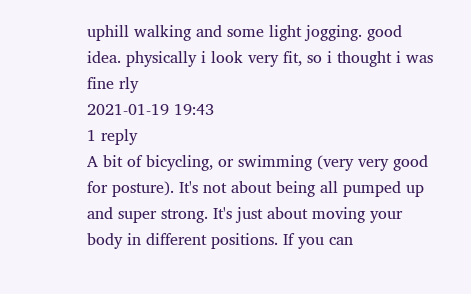uphill walking and some light jogging. good idea. physically i look very fit, so i thought i was fine rly
2021-01-19 19:43
1 reply
A bit of bicycling, or swimming (very very good for posture). It's not about being all pumped up and super strong. It's just about moving your body in different positions. If you can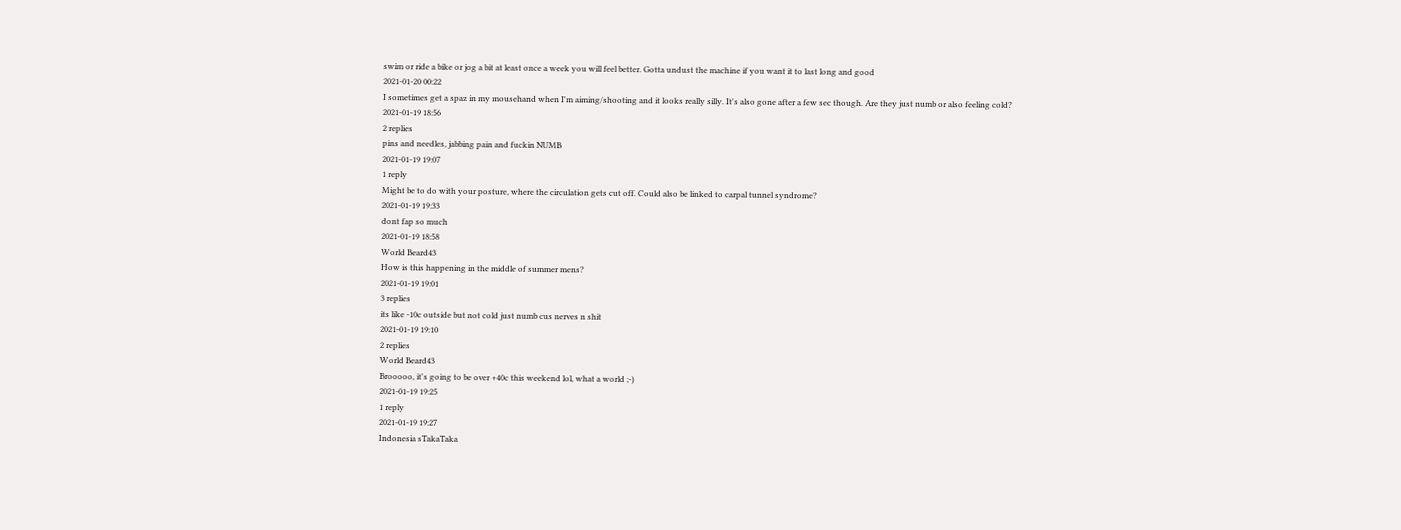swim or ride a bike or jog a bit at least once a week you will feel better. Gotta undust the machine if you want it to last long and good
2021-01-20 00:22
I sometimes get a spaz in my mousehand when I'm aiming/shooting and it looks really silly. It's also gone after a few sec though. Are they just numb or also feeling cold?
2021-01-19 18:56
2 replies
pins and needles, jabbing pain and fuckin NUMB
2021-01-19 19:07
1 reply
Might be to do with your posture, where the circulation gets cut off. Could also be linked to carpal tunnel syndrome?
2021-01-19 19:33
dont fap so much
2021-01-19 18:58
World Beard43
How is this happening in the middle of summer mens?
2021-01-19 19:01
3 replies
its like -10c outside but not cold just numb cus nerves n shit
2021-01-19 19:10
2 replies
World Beard43
Brooooo, it's going to be over +40c this weekend lol, what a world ;-)
2021-01-19 19:25
1 reply
2021-01-19 19:27
Indonesia sTakaTaka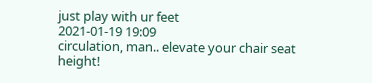just play with ur feet
2021-01-19 19:09
circulation, man.. elevate your chair seat height!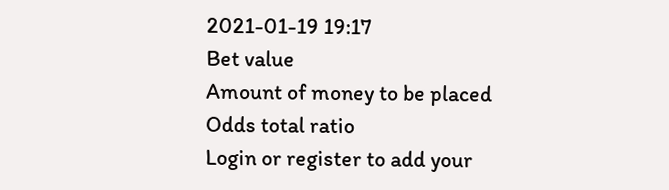2021-01-19 19:17
Bet value
Amount of money to be placed
Odds total ratio
Login or register to add your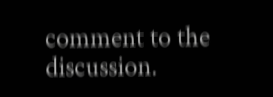comment to the discussion.